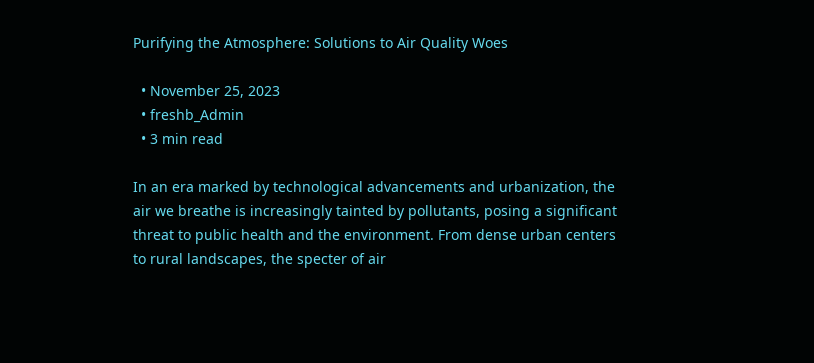Purifying the Atmosphere: Solutions to Air Quality Woes

  • November 25, 2023
  • freshb_Admin
  • 3 min read

In an era marked by technological advancements and urbanization, the air we breathe is increasingly tainted by pollutants, posing a significant threat to public health and the environment. From dense urban centers to rural landscapes, the specter of air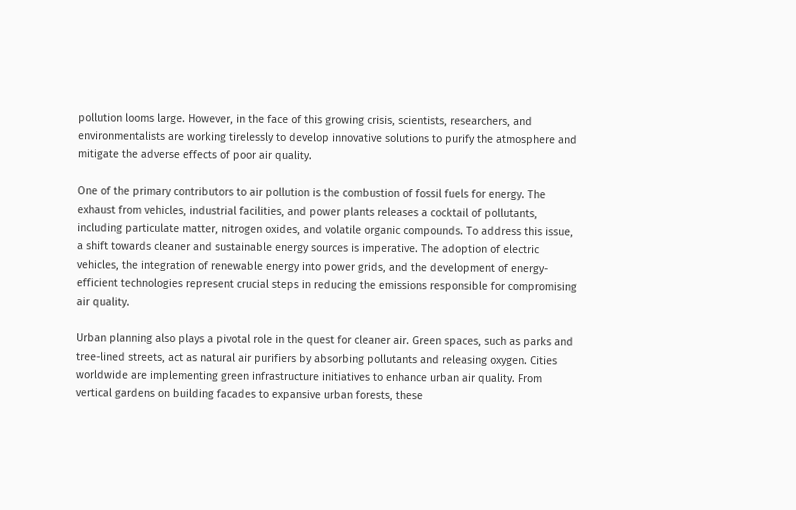pollution looms large. However, in the face of this growing crisis, scientists, researchers, and environmentalists are working tirelessly to develop innovative solutions to purify the atmosphere and mitigate the adverse effects of poor air quality.

One of the primary contributors to air pollution is the combustion of fossil fuels for energy. The exhaust from vehicles, industrial facilities, and power plants releases a cocktail of pollutants, including particulate matter, nitrogen oxides, and volatile organic compounds. To address this issue, a shift towards cleaner and sustainable energy sources is imperative. The adoption of electric vehicles, the integration of renewable energy into power grids, and the development of energy-efficient technologies represent crucial steps in reducing the emissions responsible for compromising air quality.

Urban planning also plays a pivotal role in the quest for cleaner air. Green spaces, such as parks and tree-lined streets, act as natural air purifiers by absorbing pollutants and releasing oxygen. Cities worldwide are implementing green infrastructure initiatives to enhance urban air quality. From vertical gardens on building facades to expansive urban forests, these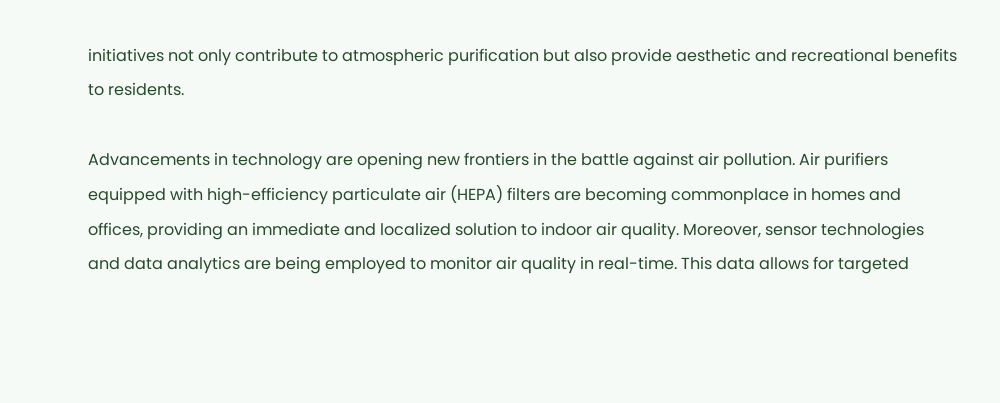initiatives not only contribute to atmospheric purification but also provide aesthetic and recreational benefits to residents.

Advancements in technology are opening new frontiers in the battle against air pollution. Air purifiers equipped with high-efficiency particulate air (HEPA) filters are becoming commonplace in homes and offices, providing an immediate and localized solution to indoor air quality. Moreover, sensor technologies and data analytics are being employed to monitor air quality in real-time. This data allows for targeted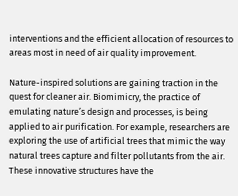interventions and the efficient allocation of resources to areas most in need of air quality improvement.

Nature-inspired solutions are gaining traction in the quest for cleaner air. Biomimicry, the practice of emulating nature’s design and processes, is being applied to air purification. For example, researchers are exploring the use of artificial trees that mimic the way natural trees capture and filter pollutants from the air. These innovative structures have the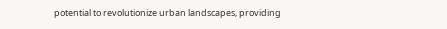potential to revolutionize urban landscapes, providing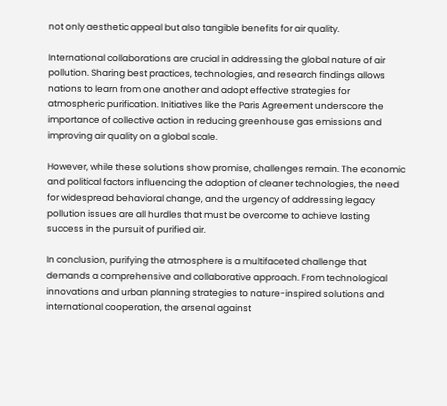not only aesthetic appeal but also tangible benefits for air quality.

International collaborations are crucial in addressing the global nature of air pollution. Sharing best practices, technologies, and research findings allows nations to learn from one another and adopt effective strategies for atmospheric purification. Initiatives like the Paris Agreement underscore the importance of collective action in reducing greenhouse gas emissions and improving air quality on a global scale.

However, while these solutions show promise, challenges remain. The economic and political factors influencing the adoption of cleaner technologies, the need for widespread behavioral change, and the urgency of addressing legacy pollution issues are all hurdles that must be overcome to achieve lasting success in the pursuit of purified air.

In conclusion, purifying the atmosphere is a multifaceted challenge that demands a comprehensive and collaborative approach. From technological innovations and urban planning strategies to nature-inspired solutions and international cooperation, the arsenal against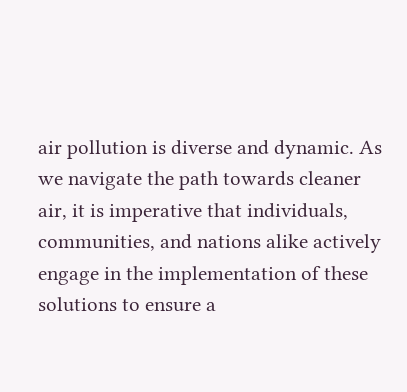air pollution is diverse and dynamic. As we navigate the path towards cleaner air, it is imperative that individuals, communities, and nations alike actively engage in the implementation of these solutions to ensure a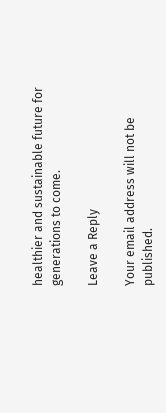healthier and sustainable future for generations to come.

Leave a Reply

Your email address will not be published.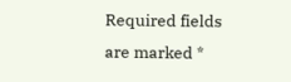Required fields are marked *